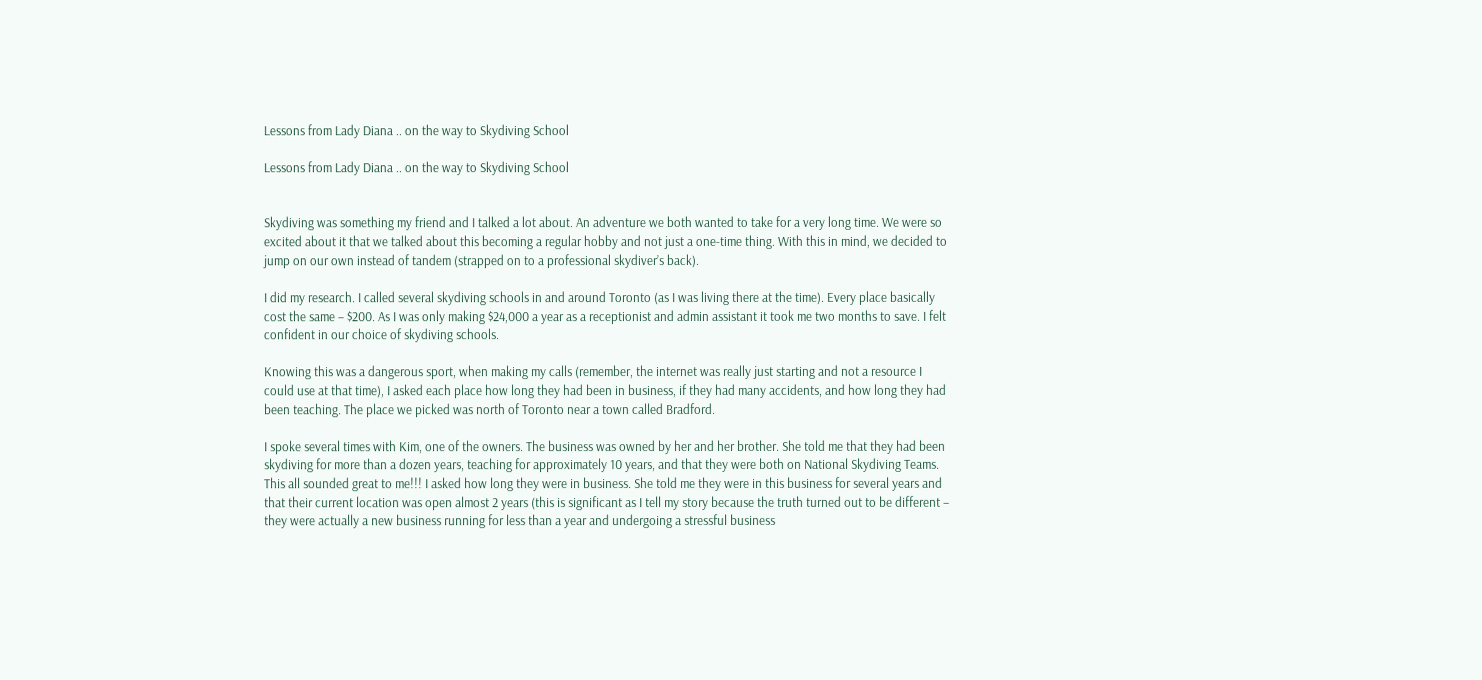Lessons from Lady Diana .. on the way to Skydiving School

Lessons from Lady Diana .. on the way to Skydiving School


Skydiving was something my friend and I talked a lot about. An adventure we both wanted to take for a very long time. We were so excited about it that we talked about this becoming a regular hobby and not just a one-time thing. With this in mind, we decided to jump on our own instead of tandem (strapped on to a professional skydiver’s back).

I did my research. I called several skydiving schools in and around Toronto (as I was living there at the time). Every place basically cost the same – $200. As I was only making $24,000 a year as a receptionist and admin assistant it took me two months to save. I felt confident in our choice of skydiving schools.

Knowing this was a dangerous sport, when making my calls (remember, the internet was really just starting and not a resource I could use at that time), I asked each place how long they had been in business, if they had many accidents, and how long they had been teaching. The place we picked was north of Toronto near a town called Bradford.

I spoke several times with Kim, one of the owners. The business was owned by her and her brother. She told me that they had been skydiving for more than a dozen years, teaching for approximately 10 years, and that they were both on National Skydiving Teams. This all sounded great to me!!! I asked how long they were in business. She told me they were in this business for several years and that their current location was open almost 2 years (this is significant as I tell my story because the truth turned out to be different – they were actually a new business running for less than a year and undergoing a stressful business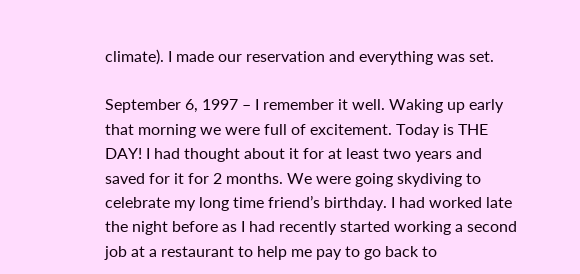climate). I made our reservation and everything was set.

September 6, 1997 – I remember it well. Waking up early that morning we were full of excitement. Today is THE DAY! I had thought about it for at least two years and saved for it for 2 months. We were going skydiving to celebrate my long time friend’s birthday. I had worked late the night before as I had recently started working a second job at a restaurant to help me pay to go back to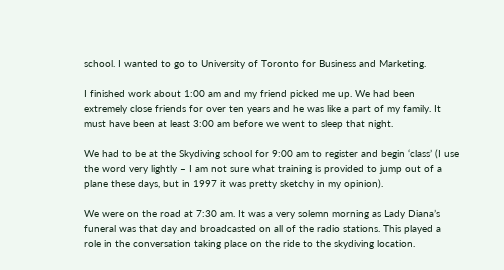school. I wanted to go to University of Toronto for Business and Marketing.

I finished work about 1:00 am and my friend picked me up. We had been extremely close friends for over ten years and he was like a part of my family. It must have been at least 3:00 am before we went to sleep that night.

We had to be at the Skydiving school for 9:00 am to register and begin ‘class’ (I use the word very lightly – I am not sure what training is provided to jump out of a plane these days, but in 1997 it was pretty sketchy in my opinion).

We were on the road at 7:30 am. It was a very solemn morning as Lady Diana’s funeral was that day and broadcasted on all of the radio stations. This played a role in the conversation taking place on the ride to the skydiving location.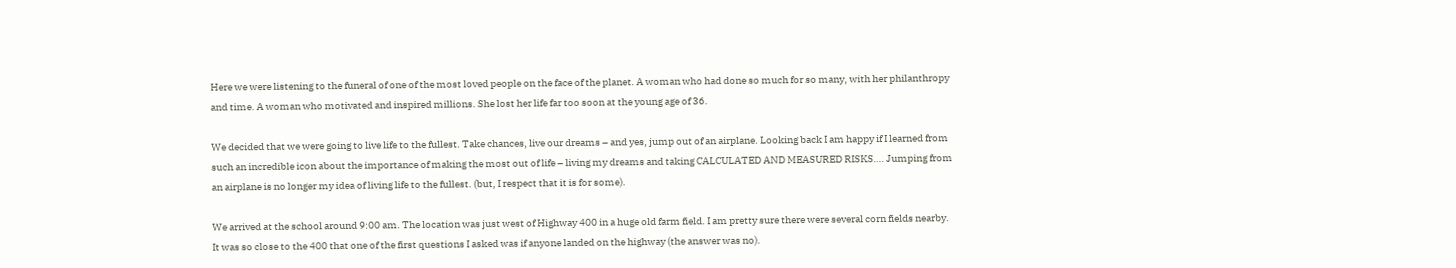Here we were listening to the funeral of one of the most loved people on the face of the planet. A woman who had done so much for so many, with her philanthropy and time. A woman who motivated and inspired millions. She lost her life far too soon at the young age of 36.

We decided that we were going to live life to the fullest. Take chances, live our dreams – and yes, jump out of an airplane. Looking back I am happy if I learned from such an incredible icon about the importance of making the most out of life – living my dreams and taking CALCULATED AND MEASURED RISKS…. Jumping from an airplane is no longer my idea of living life to the fullest. (but, I respect that it is for some).

We arrived at the school around 9:00 am. The location was just west of Highway 400 in a huge old farm field. I am pretty sure there were several corn fields nearby. It was so close to the 400 that one of the first questions I asked was if anyone landed on the highway (the answer was no).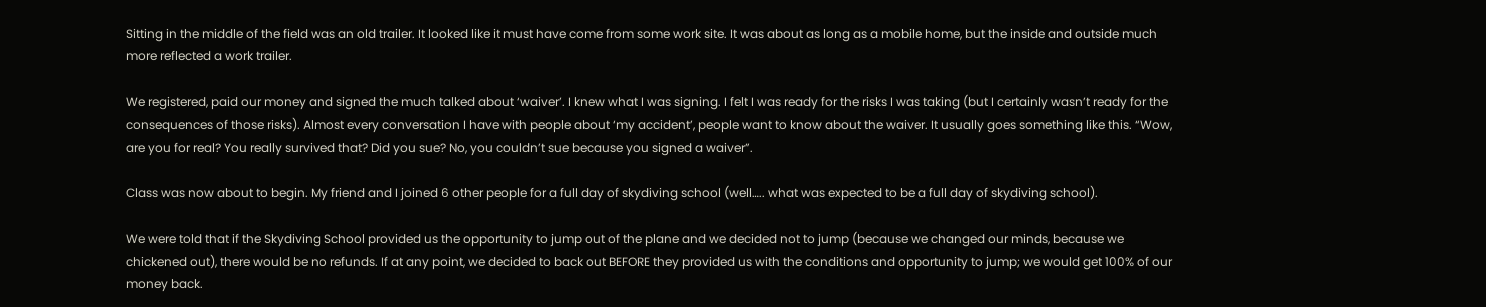Sitting in the middle of the field was an old trailer. It looked like it must have come from some work site. It was about as long as a mobile home, but the inside and outside much more reflected a work trailer.

We registered, paid our money and signed the much talked about ‘waiver’. I knew what I was signing. I felt I was ready for the risks I was taking (but I certainly wasn’t ready for the consequences of those risks). Almost every conversation I have with people about ‘my accident’, people want to know about the waiver. It usually goes something like this. “Wow, are you for real? You really survived that? Did you sue? No, you couldn’t sue because you signed a waiver”.

Class was now about to begin. My friend and I joined 6 other people for a full day of skydiving school (well….. what was expected to be a full day of skydiving school).

We were told that if the Skydiving School provided us the opportunity to jump out of the plane and we decided not to jump (because we changed our minds, because we chickened out), there would be no refunds. If at any point, we decided to back out BEFORE they provided us with the conditions and opportunity to jump; we would get 100% of our money back.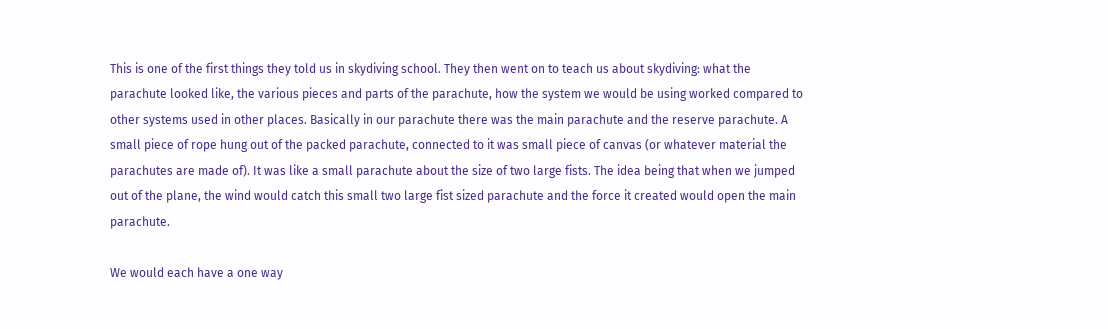This is one of the first things they told us in skydiving school. They then went on to teach us about skydiving: what the parachute looked like, the various pieces and parts of the parachute, how the system we would be using worked compared to other systems used in other places. Basically in our parachute there was the main parachute and the reserve parachute. A small piece of rope hung out of the packed parachute, connected to it was small piece of canvas (or whatever material the parachutes are made of). It was like a small parachute about the size of two large fists. The idea being that when we jumped out of the plane, the wind would catch this small two large fist sized parachute and the force it created would open the main parachute.

We would each have a one way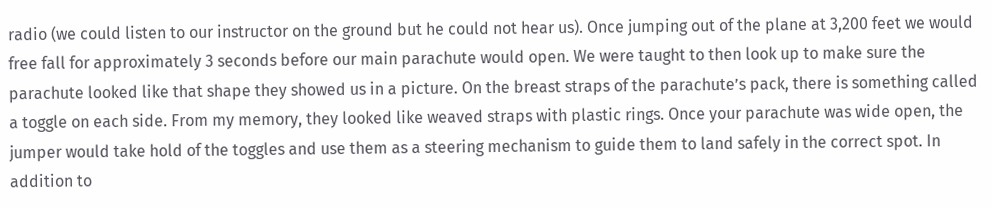radio (we could listen to our instructor on the ground but he could not hear us). Once jumping out of the plane at 3,200 feet we would free fall for approximately 3 seconds before our main parachute would open. We were taught to then look up to make sure the parachute looked like that shape they showed us in a picture. On the breast straps of the parachute’s pack, there is something called a toggle on each side. From my memory, they looked like weaved straps with plastic rings. Once your parachute was wide open, the jumper would take hold of the toggles and use them as a steering mechanism to guide them to land safely in the correct spot. In addition to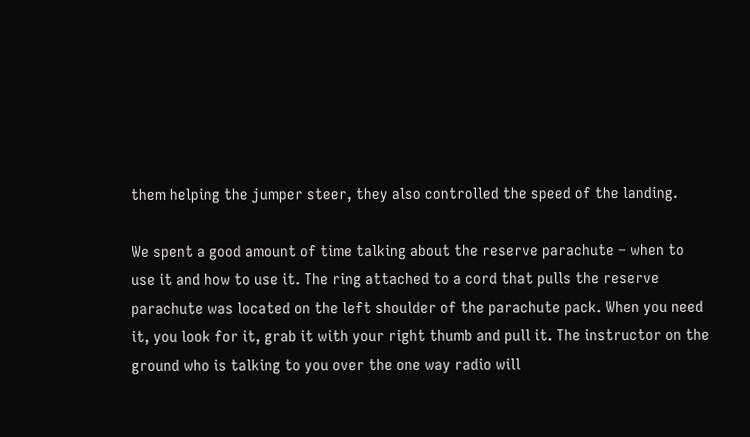them helping the jumper steer, they also controlled the speed of the landing.

We spent a good amount of time talking about the reserve parachute – when to use it and how to use it. The ring attached to a cord that pulls the reserve parachute was located on the left shoulder of the parachute pack. When you need it, you look for it, grab it with your right thumb and pull it. The instructor on the ground who is talking to you over the one way radio will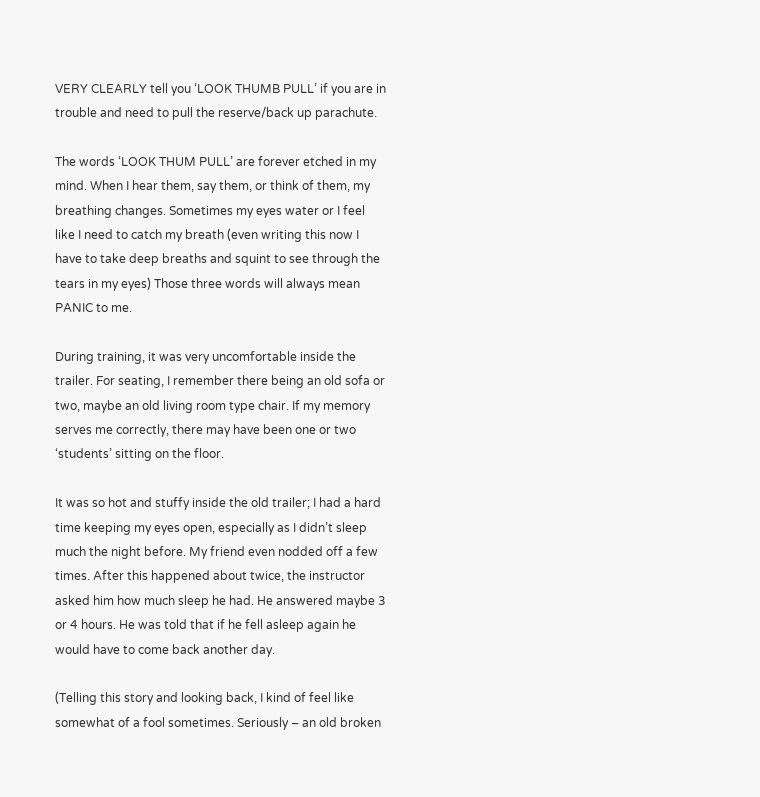VERY CLEARLY tell you ‘LOOK THUMB PULL’ if you are in trouble and need to pull the reserve/back up parachute.

The words ‘LOOK THUM PULL’ are forever etched in my mind. When I hear them, say them, or think of them, my breathing changes. Sometimes my eyes water or I feel like I need to catch my breath (even writing this now I have to take deep breaths and squint to see through the tears in my eyes) Those three words will always mean PANIC to me.

During training, it was very uncomfortable inside the trailer. For seating, I remember there being an old sofa or two, maybe an old living room type chair. If my memory serves me correctly, there may have been one or two ‘students’ sitting on the floor.

It was so hot and stuffy inside the old trailer; I had a hard time keeping my eyes open, especially as I didn’t sleep much the night before. My friend even nodded off a few times. After this happened about twice, the instructor asked him how much sleep he had. He answered maybe 3 or 4 hours. He was told that if he fell asleep again he would have to come back another day.

(Telling this story and looking back, I kind of feel like somewhat of a fool sometimes. Seriously – an old broken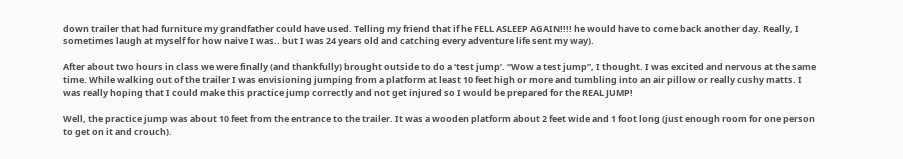down trailer that had furniture my grandfather could have used. Telling my friend that if he FELL ASLEEP AGAIN!!!! he would have to come back another day. Really, I sometimes laugh at myself for how naive I was.. but I was 24 years old and catching every adventure life sent my way).

After about two hours in class we were finally (and thankfully) brought outside to do a ‘test jump’. “Wow a test jump”, I thought. I was excited and nervous at the same time. While walking out of the trailer I was envisioning jumping from a platform at least 10 feet high or more and tumbling into an air pillow or really cushy matts. I was really hoping that I could make this practice jump correctly and not get injured so I would be prepared for the REAL JUMP!

Well, the practice jump was about 10 feet from the entrance to the trailer. It was a wooden platform about 2 feet wide and 1 foot long (just enough room for one person to get on it and crouch).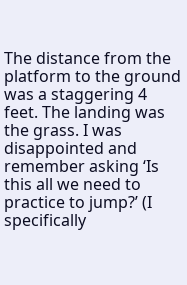The distance from the platform to the ground was a staggering 4 feet. The landing was the grass. I was disappointed and remember asking ‘Is this all we need to practice to jump?’ (I specifically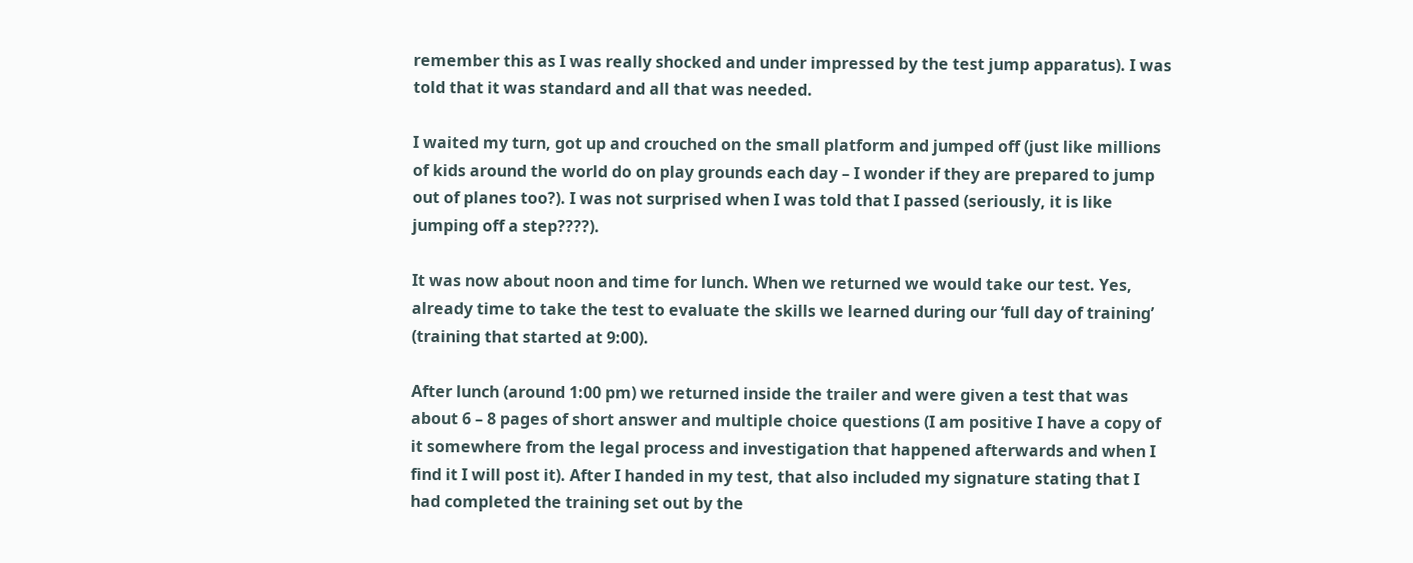remember this as I was really shocked and under impressed by the test jump apparatus). I was told that it was standard and all that was needed.

I waited my turn, got up and crouched on the small platform and jumped off (just like millions of kids around the world do on play grounds each day – I wonder if they are prepared to jump out of planes too?). I was not surprised when I was told that I passed (seriously, it is like jumping off a step????).

It was now about noon and time for lunch. When we returned we would take our test. Yes, already time to take the test to evaluate the skills we learned during our ‘full day of training’ (training that started at 9:00).

After lunch (around 1:00 pm) we returned inside the trailer and were given a test that was about 6 – 8 pages of short answer and multiple choice questions (I am positive I have a copy of it somewhere from the legal process and investigation that happened afterwards and when I find it I will post it). After I handed in my test, that also included my signature stating that I had completed the training set out by the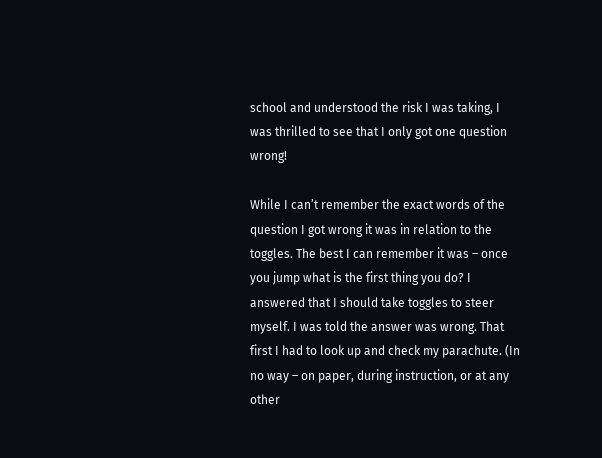school and understood the risk I was taking, I was thrilled to see that I only got one question wrong!

While I can’t remember the exact words of the question I got wrong it was in relation to the toggles. The best I can remember it was – once you jump what is the first thing you do? I answered that I should take toggles to steer myself. I was told the answer was wrong. That first I had to look up and check my parachute. (In no way – on paper, during instruction, or at any other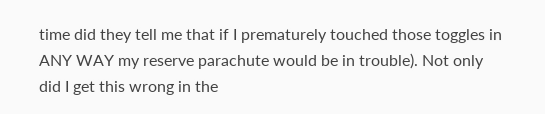time did they tell me that if I prematurely touched those toggles in ANY WAY my reserve parachute would be in trouble). Not only did I get this wrong in the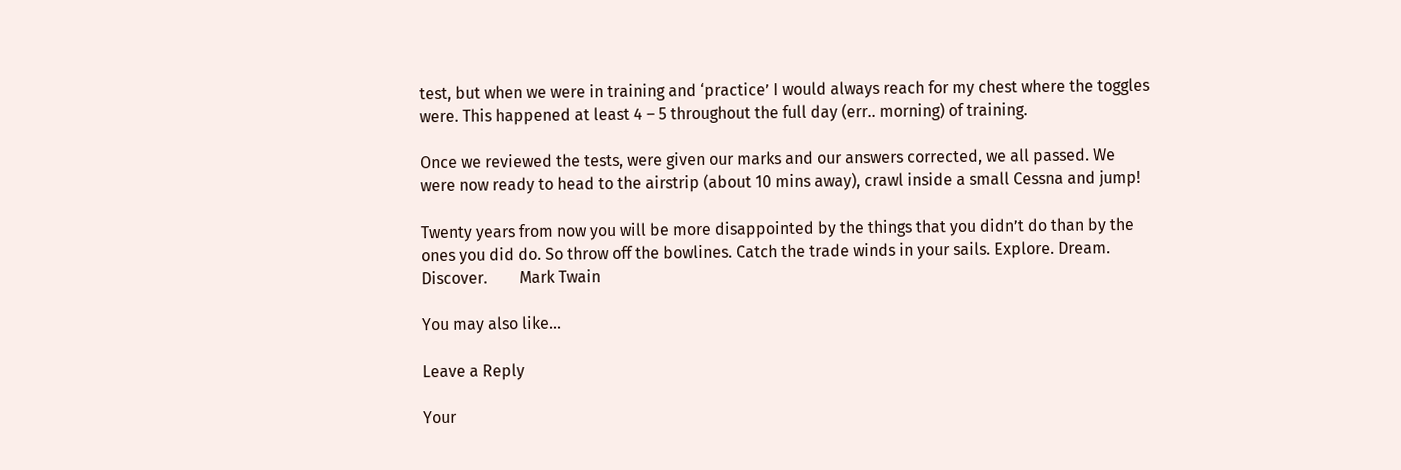test, but when we were in training and ‘practice’ I would always reach for my chest where the toggles were. This happened at least 4 – 5 throughout the full day (err.. morning) of training.

Once we reviewed the tests, were given our marks and our answers corrected, we all passed. We were now ready to head to the airstrip (about 10 mins away), crawl inside a small Cessna and jump!

Twenty years from now you will be more disappointed by the things that you didn’t do than by the ones you did do. So throw off the bowlines. Catch the trade winds in your sails. Explore. Dream. Discover.        Mark Twain

You may also like...

Leave a Reply

Your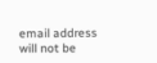email address will not be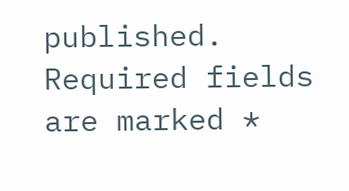published. Required fields are marked *